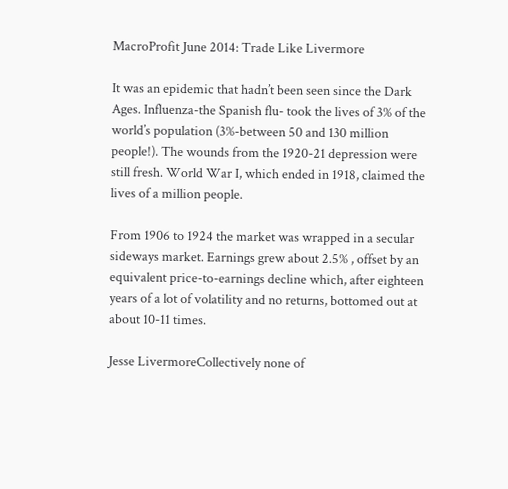MacroProfit June 2014: Trade Like Livermore

It was an epidemic that hadn’t been seen since the Dark Ages. Influenza-the Spanish flu- took the lives of 3% of the world’s population (3%-between 50 and 130 million people!). The wounds from the 1920-21 depression were still fresh. World War I, which ended in 1918, claimed the lives of a million people.

From 1906 to 1924 the market was wrapped in a secular sideways market. Earnings grew about 2.5% , offset by an equivalent price-to-earnings decline which, after eighteen years of a lot of volatility and no returns, bottomed out at about 10-11 times.

Jesse LivermoreCollectively none of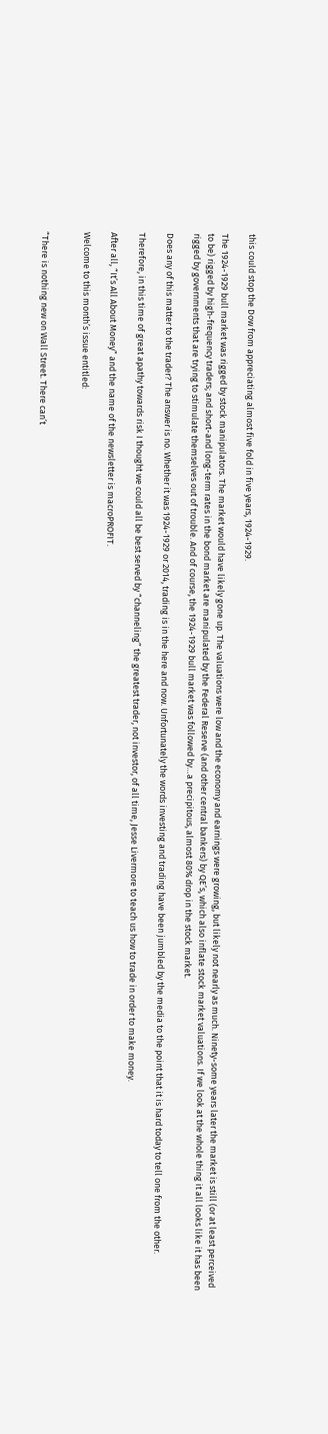this could stop the Dow from appreciating almost five fold in five years, 1924-1929.

The 1924-1929 bull market was rigged by stock manipulators. The market would have likely gone up. The valuations were low and the economy and earnings were growing, but likely not nearly as much. Ninety-some years later the market is still (or at least perceived to be) rigged by high-frequency traders; and short-and long-term rates in the bond market are manipulated by the Federal Reserve (and other central bankers) by QE’s, which also inflate stock market valuations. If we look at the whole thing it all looks like it has been rigged by governments that are trying to stimulate themselves out of trouble. And of course, the 1924-1929 bull market was followed by…a precipitous, almost 80% drop in the stock market.

Does any of this matter to the trader? The answer is no. Whether it was 1924-1929 or 2014, trading is in the here and now. Unfortunately the words investing and trading have been jumbled by the media to the point that it is hard today to tell one from the other.

Therefore, in this time of great apathy towards risk I thought we could all be best served by “channeling” the greatest trader, not investor, of all time, Jesse Livermore to teach us how to trade in order to make money.

After all, “It’s All About Money” and the name of the newsletter is macroPROFIT.

Welcome to this month’s issue entitled:


“There is nothing new on Wall Street. There can’t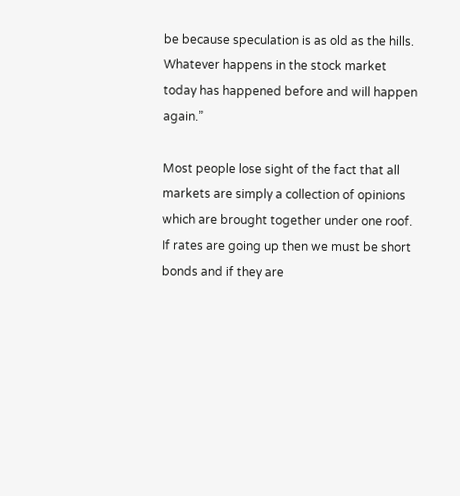be because speculation is as old as the hills. Whatever happens in the stock market today has happened before and will happen again.”

Most people lose sight of the fact that all markets are simply a collection of opinions which are brought together under one roof. If rates are going up then we must be short bonds and if they are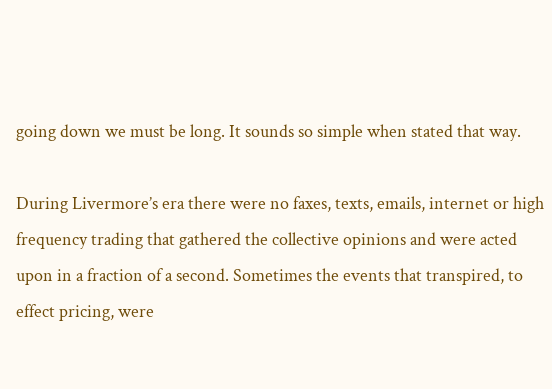going down we must be long. It sounds so simple when stated that way.

During Livermore’s era there were no faxes, texts, emails, internet or high frequency trading that gathered the collective opinions and were acted upon in a fraction of a second. Sometimes the events that transpired, to effect pricing, were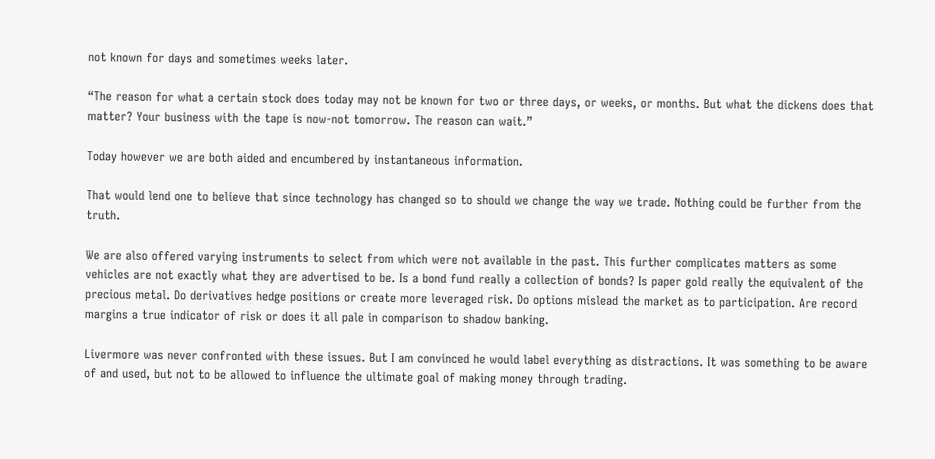not known for days and sometimes weeks later.

“The reason for what a certain stock does today may not be known for two or three days, or weeks, or months. But what the dickens does that matter? Your business with the tape is now-not tomorrow. The reason can wait.”

Today however we are both aided and encumbered by instantaneous information.

That would lend one to believe that since technology has changed so to should we change the way we trade. Nothing could be further from the truth.

We are also offered varying instruments to select from which were not available in the past. This further complicates matters as some vehicles are not exactly what they are advertised to be. Is a bond fund really a collection of bonds? Is paper gold really the equivalent of the precious metal. Do derivatives hedge positions or create more leveraged risk. Do options mislead the market as to participation. Are record margins a true indicator of risk or does it all pale in comparison to shadow banking.

Livermore was never confronted with these issues. But I am convinced he would label everything as distractions. It was something to be aware of and used, but not to be allowed to influence the ultimate goal of making money through trading.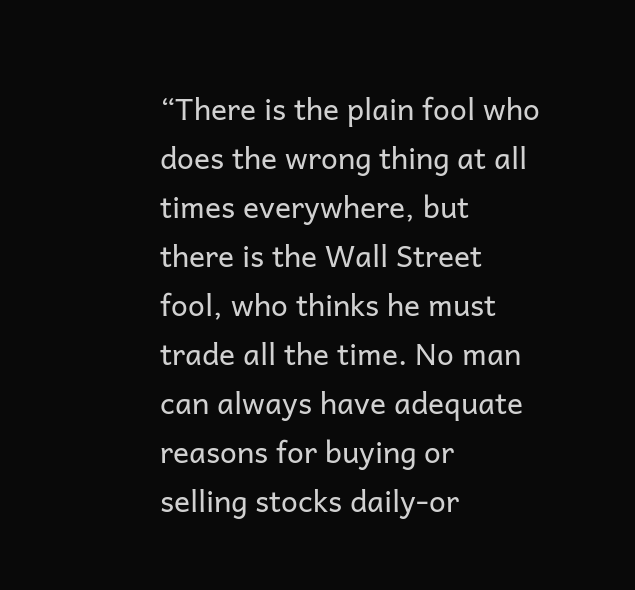“There is the plain fool who does the wrong thing at all times everywhere, but there is the Wall Street fool, who thinks he must trade all the time. No man can always have adequate reasons for buying or selling stocks daily-or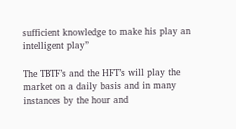sufficient knowledge to make his play an intelligent play”

The TBTF’s and the HFT’s will play the market on a daily basis and in many instances by the hour and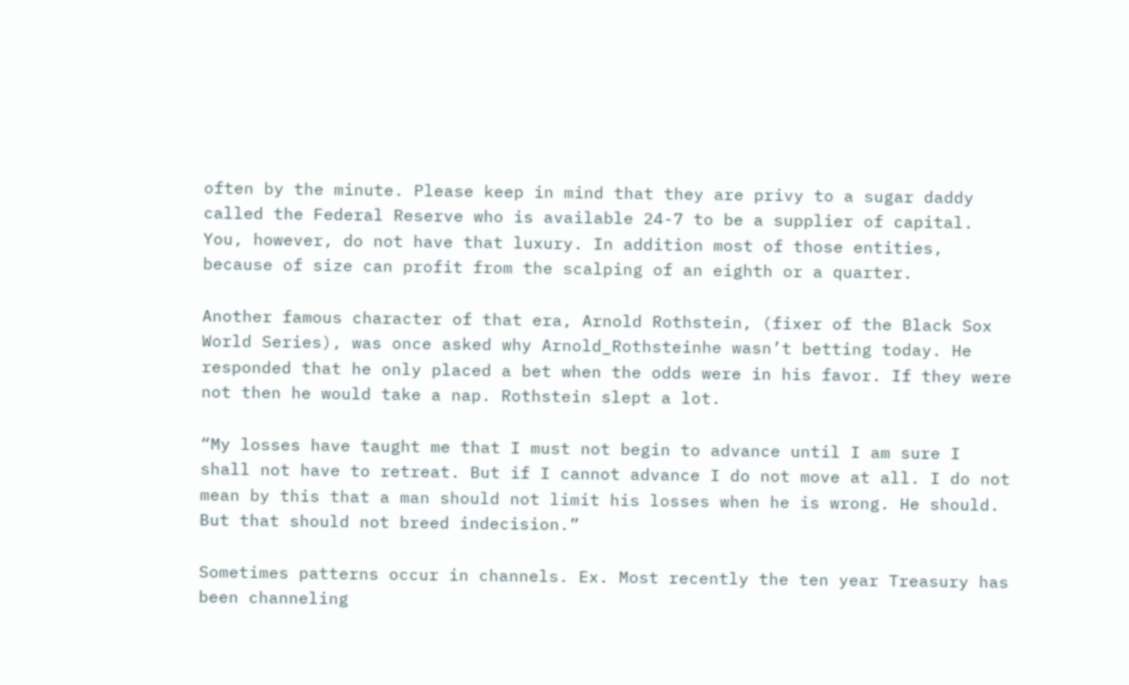often by the minute. Please keep in mind that they are privy to a sugar daddy called the Federal Reserve who is available 24-7 to be a supplier of capital. You, however, do not have that luxury. In addition most of those entities, because of size can profit from the scalping of an eighth or a quarter.

Another famous character of that era, Arnold Rothstein, (fixer of the Black Sox World Series), was once asked why Arnold_Rothsteinhe wasn’t betting today. He responded that he only placed a bet when the odds were in his favor. If they were not then he would take a nap. Rothstein slept a lot.

“My losses have taught me that I must not begin to advance until I am sure I shall not have to retreat. But if I cannot advance I do not move at all. I do not mean by this that a man should not limit his losses when he is wrong. He should. But that should not breed indecision.”

Sometimes patterns occur in channels. Ex. Most recently the ten year Treasury has been channeling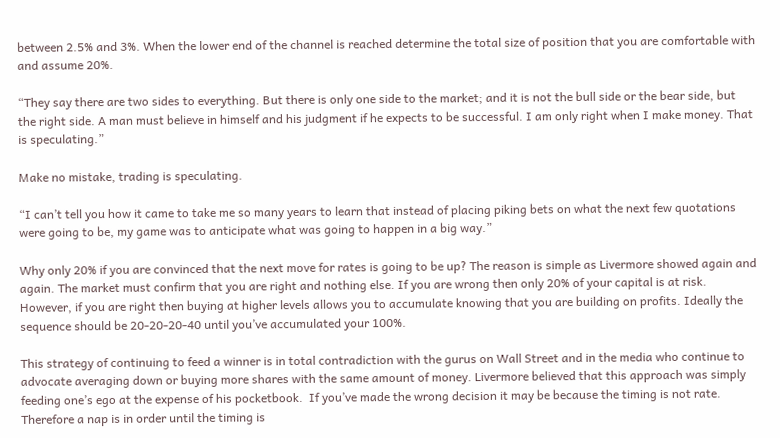between 2.5% and 3%. When the lower end of the channel is reached determine the total size of position that you are comfortable with and assume 20%.

“They say there are two sides to everything. But there is only one side to the market; and it is not the bull side or the bear side, but the right side. A man must believe in himself and his judgment if he expects to be successful. I am only right when I make money. That is speculating.”

Make no mistake, trading is speculating.

“I can’t tell you how it came to take me so many years to learn that instead of placing piking bets on what the next few quotations were going to be, my game was to anticipate what was going to happen in a big way.”

Why only 20% if you are convinced that the next move for rates is going to be up? The reason is simple as Livermore showed again and again. The market must confirm that you are right and nothing else. If you are wrong then only 20% of your capital is at risk. However, if you are right then buying at higher levels allows you to accumulate knowing that you are building on profits. Ideally the sequence should be 20-20-20-40 until you’ve accumulated your 100%.

This strategy of continuing to feed a winner is in total contradiction with the gurus on Wall Street and in the media who continue to advocate averaging down or buying more shares with the same amount of money. Livermore believed that this approach was simply feeding one’s ego at the expense of his pocketbook.  If you’ve made the wrong decision it may be because the timing is not rate. Therefore a nap is in order until the timing is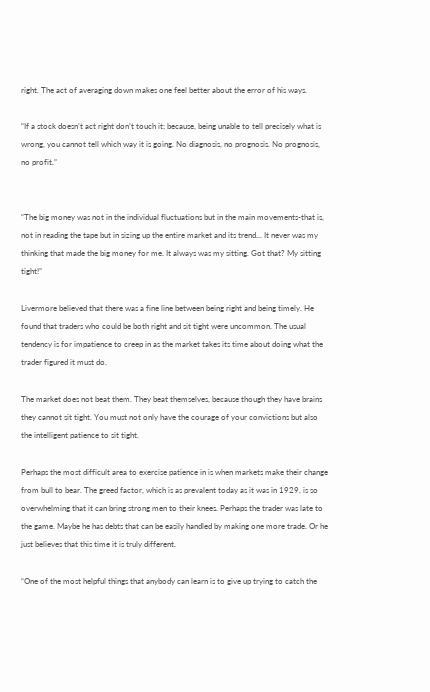right. The act of averaging down makes one feel better about the error of his ways.

“If a stock doesn’t act right don’t touch it; because, being unable to tell precisely what is wrong, you cannot tell which way it is going. No diagnosis, no prognosis. No prognosis, no profit.”


“The big money was not in the individual fluctuations but in the main movements-that is, not in reading the tape but in sizing up the entire market and its trend… It never was my thinking that made the big money for me. It always was my sitting. Got that? My sitting tight!”

Livermore believed that there was a fine line between being right and being timely. He found that traders who could be both right and sit tight were uncommon. The usual tendency is for impatience to creep in as the market takes its time about doing what the trader figured it must do.

The market does not beat them. They beat themselves, because though they have brains they cannot sit tight. You must not only have the courage of your convictions but also the intelligent patience to sit tight.

Perhaps the most difficult area to exercise patience in is when markets make their change from bull to bear. The greed factor, which is as prevalent today as it was in 1929, is so overwhelming that it can bring strong men to their knees. Perhaps the trader was late to the game. Maybe he has debts that can be easily handled by making one more trade. Or he just believes that this time it is truly different.

“One of the most helpful things that anybody can learn is to give up trying to catch the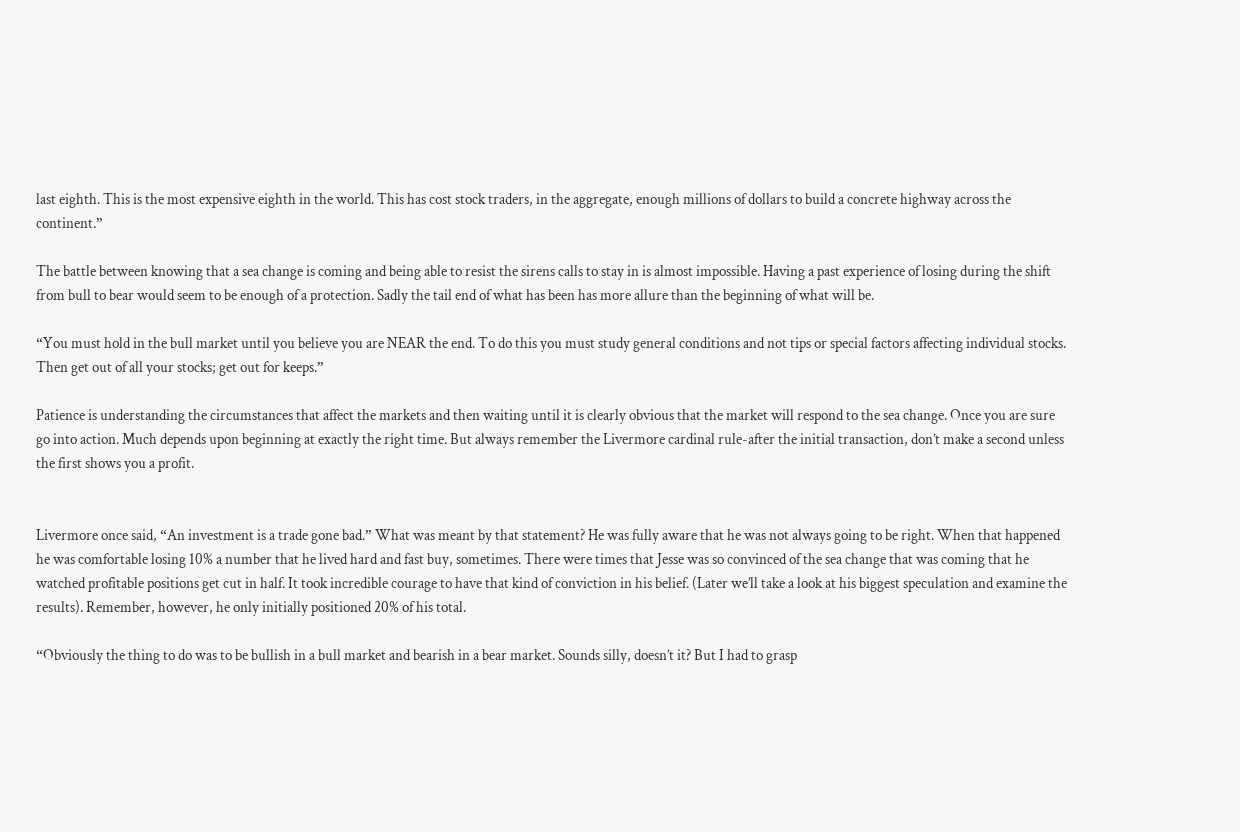last eighth. This is the most expensive eighth in the world. This has cost stock traders, in the aggregate, enough millions of dollars to build a concrete highway across the continent.”

The battle between knowing that a sea change is coming and being able to resist the sirens calls to stay in is almost impossible. Having a past experience of losing during the shift from bull to bear would seem to be enough of a protection. Sadly the tail end of what has been has more allure than the beginning of what will be.

“You must hold in the bull market until you believe you are NEAR the end. To do this you must study general conditions and not tips or special factors affecting individual stocks. Then get out of all your stocks; get out for keeps.”

Patience is understanding the circumstances that affect the markets and then waiting until it is clearly obvious that the market will respond to the sea change. Once you are sure go into action. Much depends upon beginning at exactly the right time. But always remember the Livermore cardinal rule-after the initial transaction, don’t make a second unless the first shows you a profit.


Livermore once said, “An investment is a trade gone bad.” What was meant by that statement? He was fully aware that he was not always going to be right. When that happened he was comfortable losing 10% a number that he lived hard and fast buy, sometimes. There were times that Jesse was so convinced of the sea change that was coming that he watched profitable positions get cut in half. It took incredible courage to have that kind of conviction in his belief. (Later we’ll take a look at his biggest speculation and examine the results). Remember, however, he only initially positioned 20% of his total.

“Obviously the thing to do was to be bullish in a bull market and bearish in a bear market. Sounds silly, doesn’t it? But I had to grasp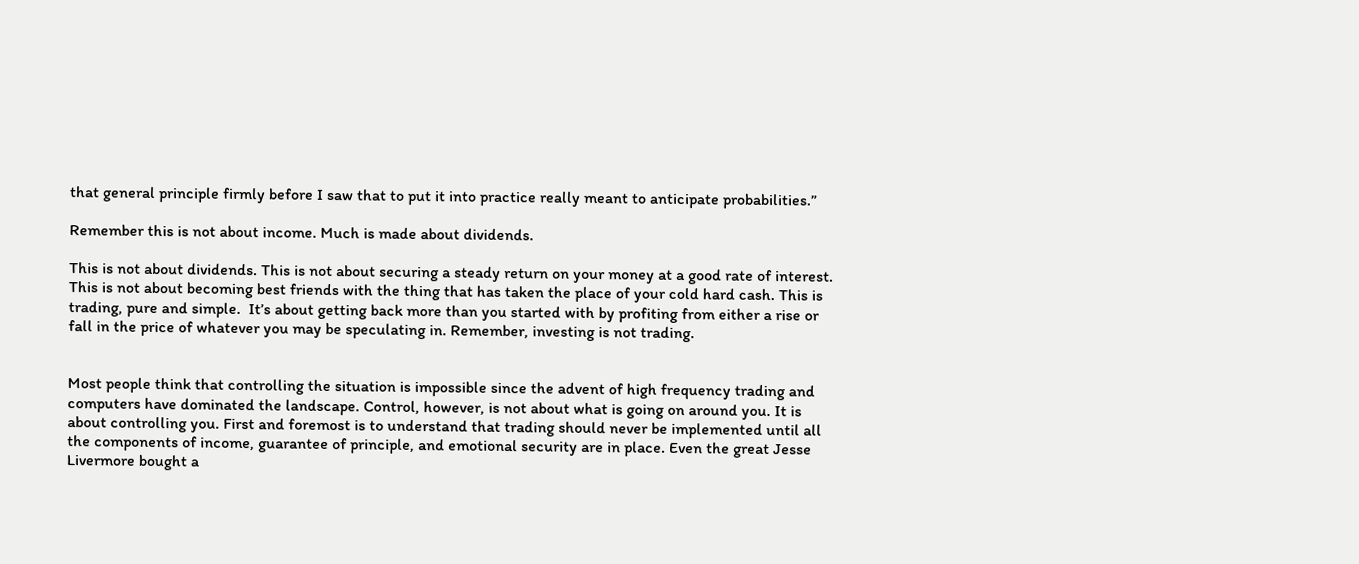that general principle firmly before I saw that to put it into practice really meant to anticipate probabilities.”

Remember this is not about income. Much is made about dividends.

This is not about dividends. This is not about securing a steady return on your money at a good rate of interest. This is not about becoming best friends with the thing that has taken the place of your cold hard cash. This is trading, pure and simple.  It’s about getting back more than you started with by profiting from either a rise or fall in the price of whatever you may be speculating in. Remember, investing is not trading.


Most people think that controlling the situation is impossible since the advent of high frequency trading and computers have dominated the landscape. Control, however, is not about what is going on around you. It is about controlling you. First and foremost is to understand that trading should never be implemented until all the components of income, guarantee of principle, and emotional security are in place. Even the great Jesse Livermore bought a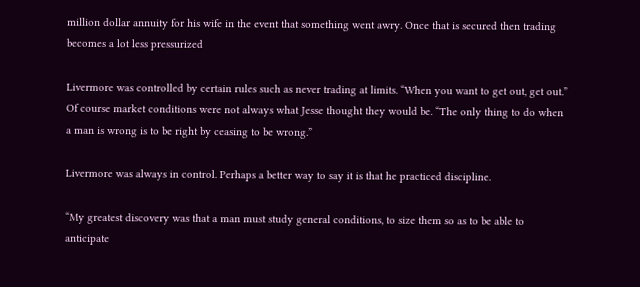million dollar annuity for his wife in the event that something went awry. Once that is secured then trading becomes a lot less pressurized

Livermore was controlled by certain rules such as never trading at limits. “When you want to get out, get out.” Of course market conditions were not always what Jesse thought they would be. “The only thing to do when a man is wrong is to be right by ceasing to be wrong.”

Livermore was always in control. Perhaps a better way to say it is that he practiced discipline.

“My greatest discovery was that a man must study general conditions, to size them so as to be able to anticipate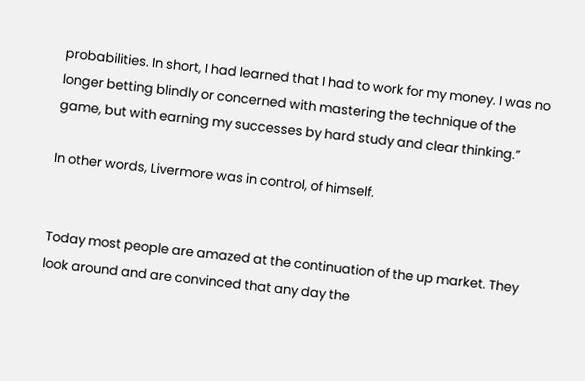probabilities. In short, I had learned that I had to work for my money. I was no longer betting blindly or concerned with mastering the technique of the game, but with earning my successes by hard study and clear thinking.”

In other words, Livermore was in control, of himself.


Today most people are amazed at the continuation of the up market. They look around and are convinced that any day the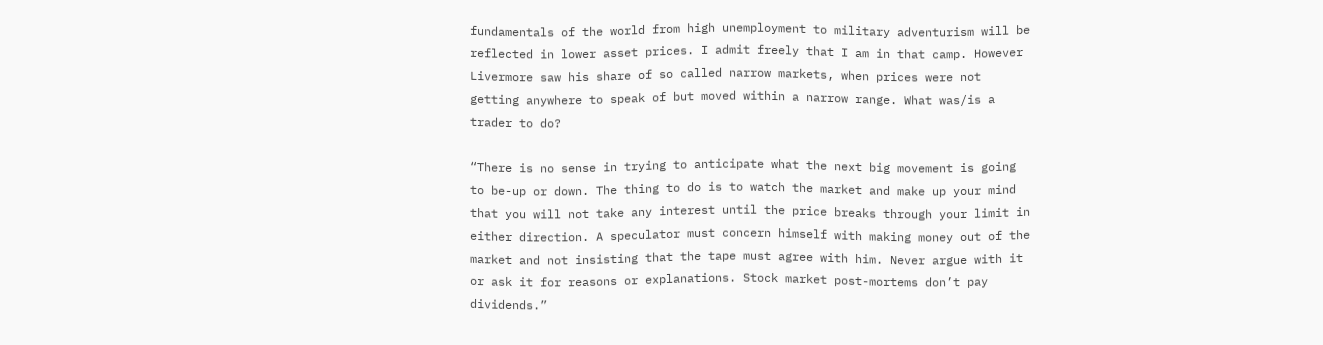fundamentals of the world from high unemployment to military adventurism will be reflected in lower asset prices. I admit freely that I am in that camp. However Livermore saw his share of so called narrow markets, when prices were not getting anywhere to speak of but moved within a narrow range. What was/is a trader to do?

“There is no sense in trying to anticipate what the next big movement is going to be-up or down. The thing to do is to watch the market and make up your mind that you will not take any interest until the price breaks through your limit in either direction. A speculator must concern himself with making money out of the market and not insisting that the tape must agree with him. Never argue with it or ask it for reasons or explanations. Stock market post-mortems don’t pay dividends.”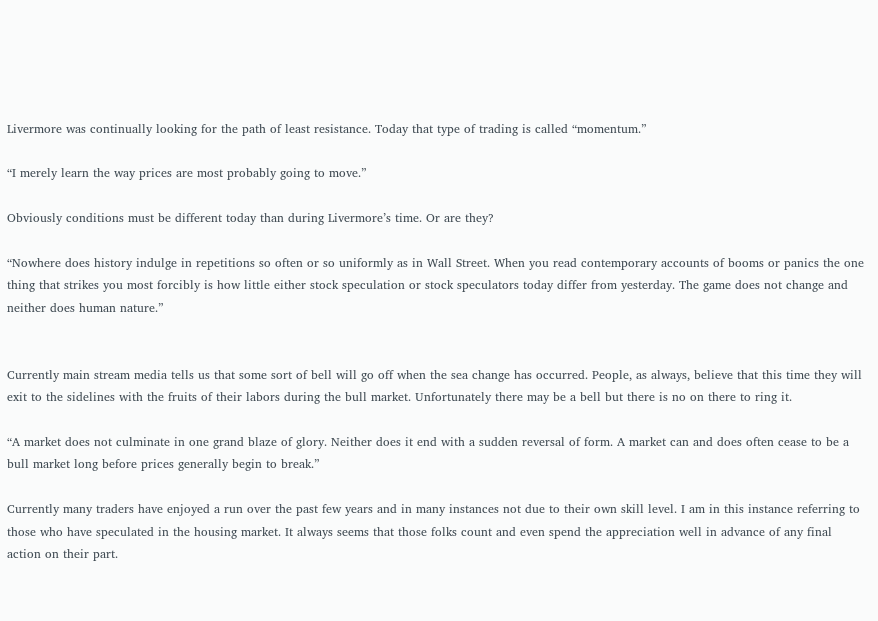Livermore was continually looking for the path of least resistance. Today that type of trading is called “momentum.”

“I merely learn the way prices are most probably going to move.”

Obviously conditions must be different today than during Livermore’s time. Or are they?

“Nowhere does history indulge in repetitions so often or so uniformly as in Wall Street. When you read contemporary accounts of booms or panics the one thing that strikes you most forcibly is how little either stock speculation or stock speculators today differ from yesterday. The game does not change and neither does human nature.”


Currently main stream media tells us that some sort of bell will go off when the sea change has occurred. People, as always, believe that this time they will exit to the sidelines with the fruits of their labors during the bull market. Unfortunately there may be a bell but there is no on there to ring it.

“A market does not culminate in one grand blaze of glory. Neither does it end with a sudden reversal of form. A market can and does often cease to be a bull market long before prices generally begin to break.”

Currently many traders have enjoyed a run over the past few years and in many instances not due to their own skill level. I am in this instance referring to those who have speculated in the housing market. It always seems that those folks count and even spend the appreciation well in advance of any final action on their part.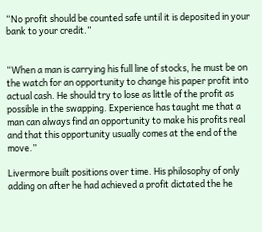“No profit should be counted safe until it is deposited in your bank to your credit.”


“When a man is carrying his full line of stocks, he must be on the watch for an opportunity to change his paper profit into actual cash. He should try to lose as little of the profit as possible in the swapping. Experience has taught me that a man can always find an opportunity to make his profits real and that this opportunity usually comes at the end of the move.”

Livermore built positions over time. His philosophy of only adding on after he had achieved a profit dictated the he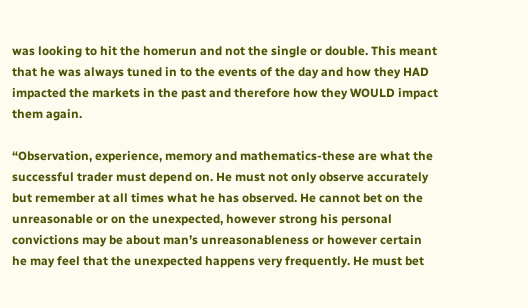was looking to hit the homerun and not the single or double. This meant that he was always tuned in to the events of the day and how they HAD impacted the markets in the past and therefore how they WOULD impact them again.

“Observation, experience, memory and mathematics-these are what the successful trader must depend on. He must not only observe accurately but remember at all times what he has observed. He cannot bet on the unreasonable or on the unexpected, however strong his personal convictions may be about man’s unreasonableness or however certain he may feel that the unexpected happens very frequently. He must bet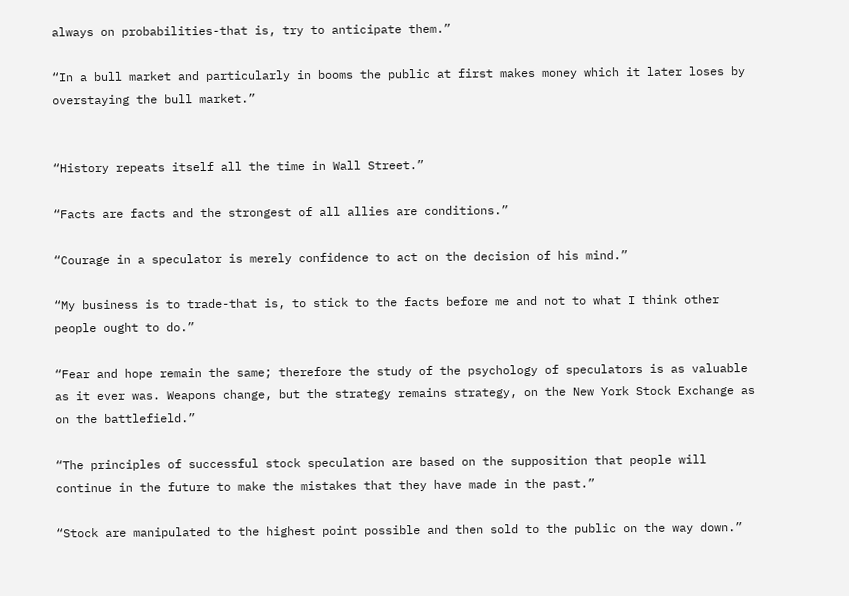always on probabilities-that is, try to anticipate them.”

“In a bull market and particularly in booms the public at first makes money which it later loses by overstaying the bull market.”


“History repeats itself all the time in Wall Street.”

“Facts are facts and the strongest of all allies are conditions.”

“Courage in a speculator is merely confidence to act on the decision of his mind.”

“My business is to trade-that is, to stick to the facts before me and not to what I think other people ought to do.”

“Fear and hope remain the same; therefore the study of the psychology of speculators is as valuable as it ever was. Weapons change, but the strategy remains strategy, on the New York Stock Exchange as on the battlefield.”

“The principles of successful stock speculation are based on the supposition that people will continue in the future to make the mistakes that they have made in the past.”

“Stock are manipulated to the highest point possible and then sold to the public on the way down.”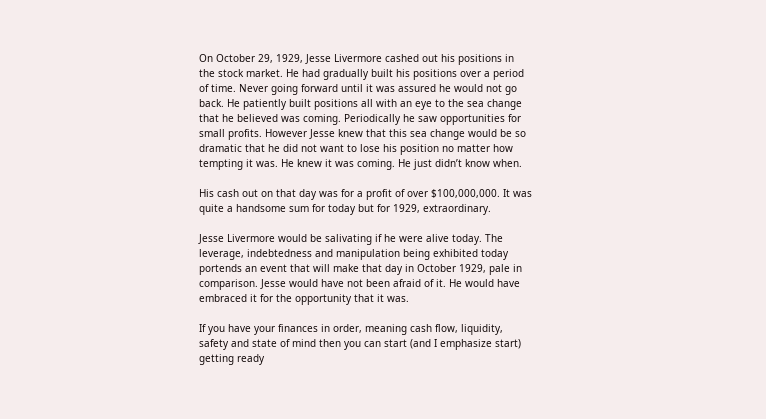On October 29, 1929, Jesse Livermore cashed out his positions in the stock market. He had gradually built his positions over a period of time. Never going forward until it was assured he would not go back. He patiently built positions all with an eye to the sea change that he believed was coming. Periodically he saw opportunities for small profits. However Jesse knew that this sea change would be so dramatic that he did not want to lose his position no matter how tempting it was. He knew it was coming. He just didn’t know when.

His cash out on that day was for a profit of over $100,000,000. It was quite a handsome sum for today but for 1929, extraordinary.

Jesse Livermore would be salivating if he were alive today. The leverage, indebtedness and manipulation being exhibited today portends an event that will make that day in October 1929, pale in comparison. Jesse would have not been afraid of it. He would have embraced it for the opportunity that it was.

If you have your finances in order, meaning cash flow, liquidity, safety and state of mind then you can start (and I emphasize start) getting ready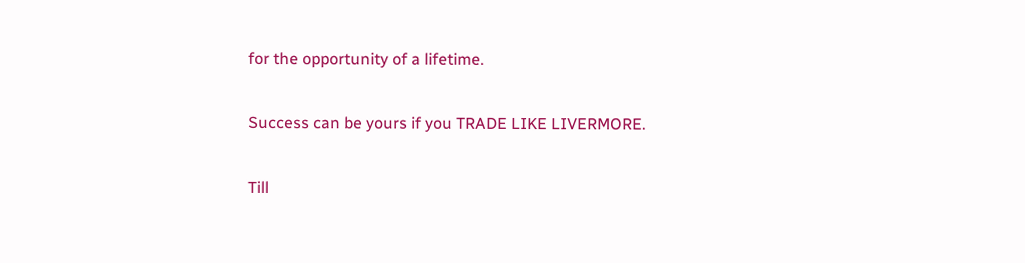for the opportunity of a lifetime.

Success can be yours if you TRADE LIKE LIVERMORE.

Till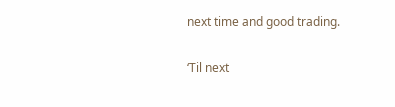next time and good trading.

‘Til next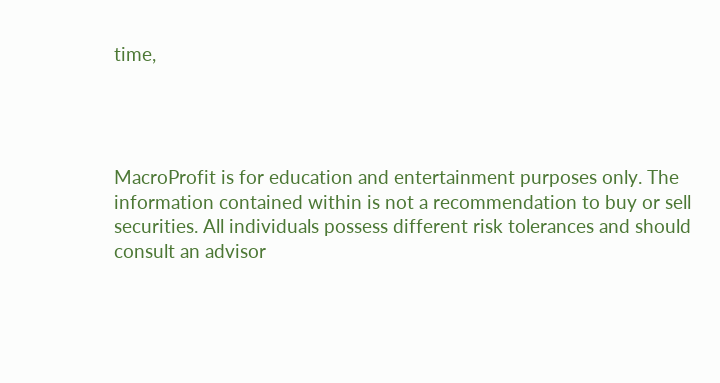time,




MacroProfit is for education and entertainment purposes only. The information contained within is not a recommendation to buy or sell securities. All individuals possess different risk tolerances and should consult an advisor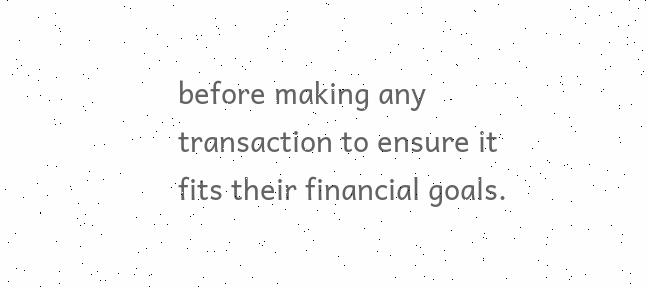before making any transaction to ensure it fits their financial goals.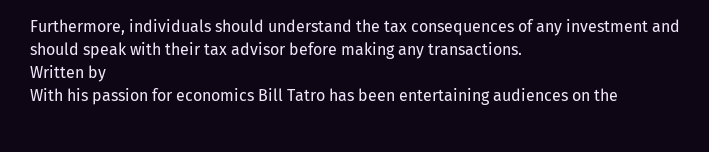Furthermore, individuals should understand the tax consequences of any investment and should speak with their tax advisor before making any transactions.
Written by
With his passion for economics Bill Tatro has been entertaining audiences on the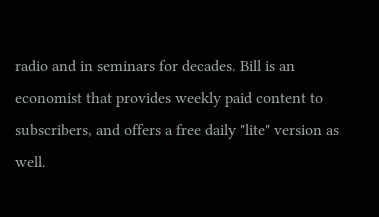radio and in seminars for decades. Bill is an economist that provides weekly paid content to subscribers, and offers a free daily "lite" version as well.